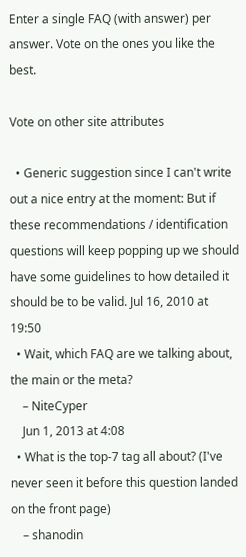Enter a single FAQ (with answer) per answer. Vote on the ones you like the best.

Vote on other site attributes

  • Generic suggestion since I can't write out a nice entry at the moment: But if these recommendations / identification questions will keep popping up we should have some guidelines to how detailed it should be to be valid. Jul 16, 2010 at 19:50
  • Wait, which FAQ are we talking about, the main or the meta?
    – NiteCyper
    Jun 1, 2013 at 4:08
  • What is the top-7 tag all about? (I've never seen it before this question landed on the front page)
    – shanodin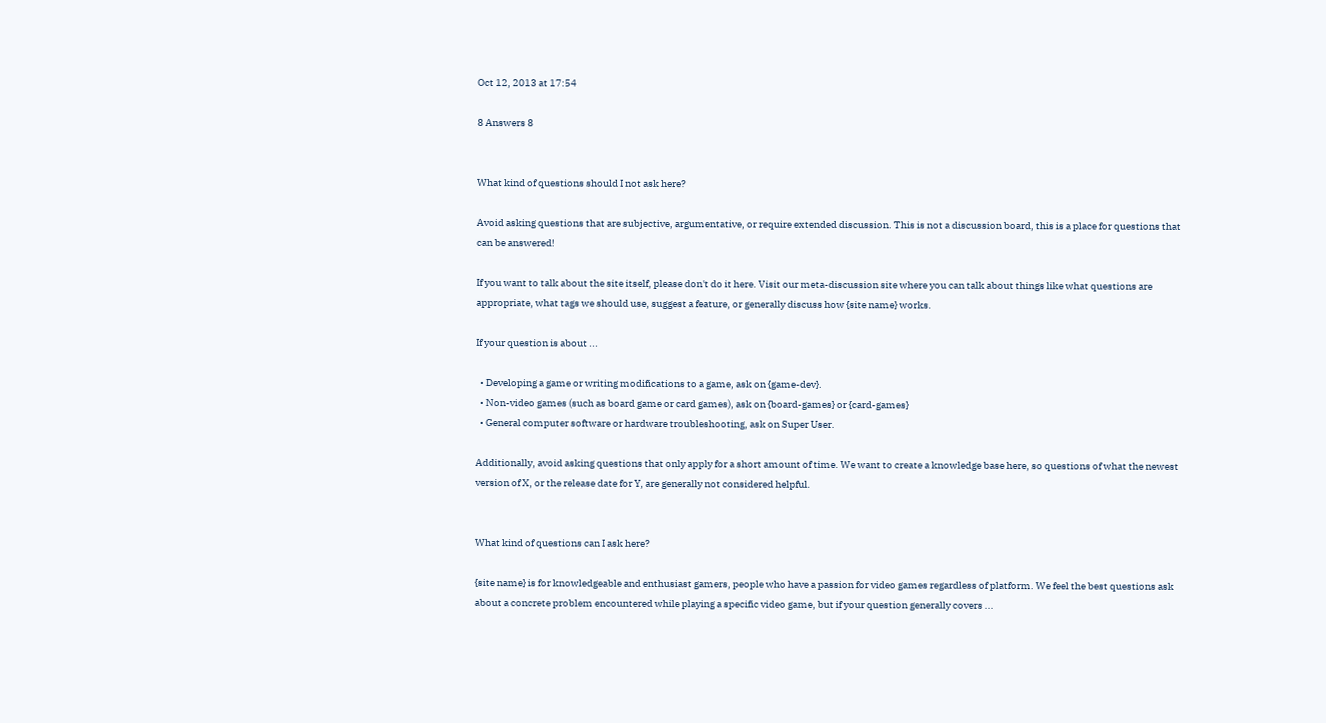Oct 12, 2013 at 17:54

8 Answers 8


What kind of questions should I not ask here?

Avoid asking questions that are subjective, argumentative, or require extended discussion. This is not a discussion board, this is a place for questions that can be answered!

If you want to talk about the site itself, please don't do it here. Visit our meta-discussion site where you can talk about things like what questions are appropriate, what tags we should use, suggest a feature, or generally discuss how {site name} works.

If your question is about ...

  • Developing a game or writing modifications to a game, ask on {game-dev}.
  • Non-video games (such as board game or card games), ask on {board-games} or {card-games}
  • General computer software or hardware troubleshooting, ask on Super User.

Additionally, avoid asking questions that only apply for a short amount of time. We want to create a knowledge base here, so questions of what the newest version of X, or the release date for Y, are generally not considered helpful.


What kind of questions can I ask here?

{site name} is for knowledgeable and enthusiast gamers, people who have a passion for video games regardless of platform. We feel the best questions ask about a concrete problem encountered while playing a specific video game, but if your question generally covers ...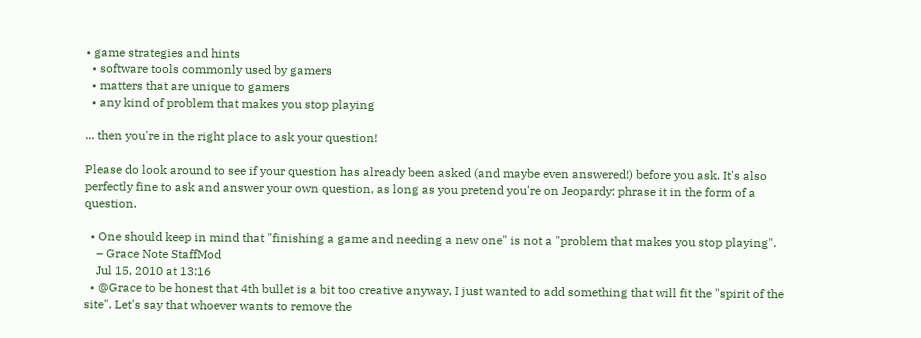• game strategies and hints
  • software tools commonly used by gamers
  • matters that are unique to gamers
  • any kind of problem that makes you stop playing

... then you're in the right place to ask your question!

Please do look around to see if your question has already been asked (and maybe even answered!) before you ask. It's also perfectly fine to ask and answer your own question, as long as you pretend you're on Jeopardy: phrase it in the form of a question.

  • One should keep in mind that "finishing a game and needing a new one" is not a "problem that makes you stop playing".
    – Grace Note StaffMod
    Jul 15, 2010 at 13:16
  • @Grace to be honest that 4th bullet is a bit too creative anyway, I just wanted to add something that will fit the "spirit of the site". Let's say that whoever wants to remove the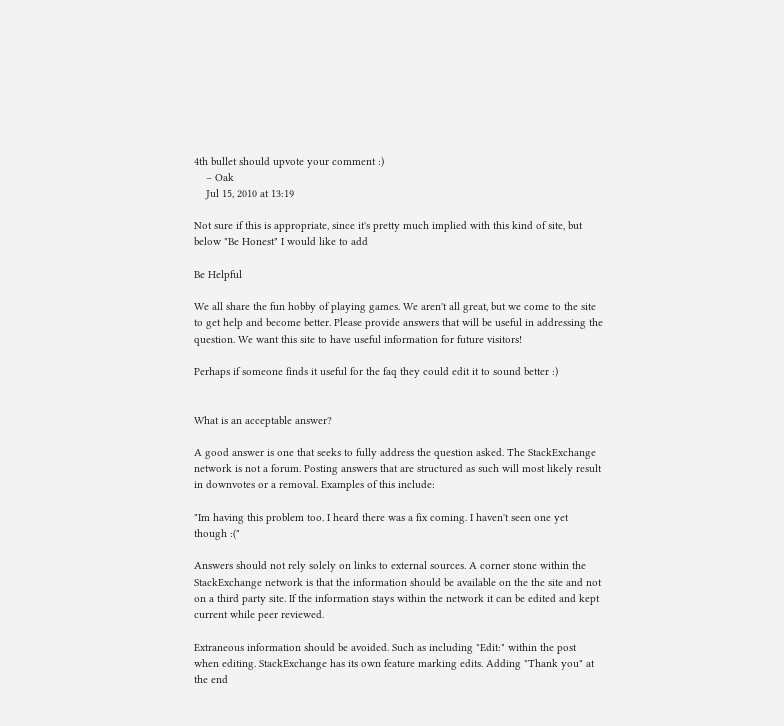4th bullet should upvote your comment :)
    – Oak
    Jul 15, 2010 at 13:19

Not sure if this is appropriate, since it's pretty much implied with this kind of site, but below "Be Honest" I would like to add

Be Helpful

We all share the fun hobby of playing games. We aren't all great, but we come to the site to get help and become better. Please provide answers that will be useful in addressing the question. We want this site to have useful information for future visitors!

Perhaps if someone finds it useful for the faq they could edit it to sound better :)


What is an acceptable answer?

A good answer is one that seeks to fully address the question asked. The StackExchange network is not a forum. Posting answers that are structured as such will most likely result in downvotes or a removal. Examples of this include:

"Im having this problem too. I heard there was a fix coming. I haven't seen one yet though :("

Answers should not rely solely on links to external sources. A corner stone within the StackExchange network is that the information should be available on the the site and not on a third party site. If the information stays within the network it can be edited and kept current while peer reviewed.

Extraneous information should be avoided. Such as including "Edit:" within the post when editing. StackExchange has its own feature marking edits. Adding "Thank you" at the end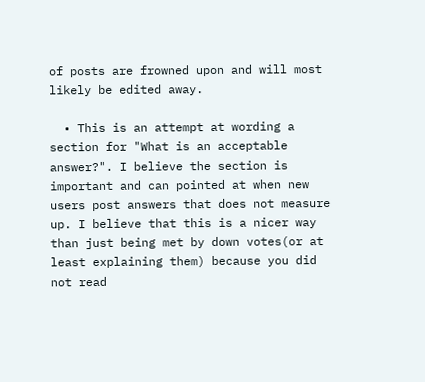of posts are frowned upon and will most likely be edited away.

  • This is an attempt at wording a section for "What is an acceptable answer?". I believe the section is important and can pointed at when new users post answers that does not measure up. I believe that this is a nicer way than just being met by down votes(or at least explaining them) because you did not read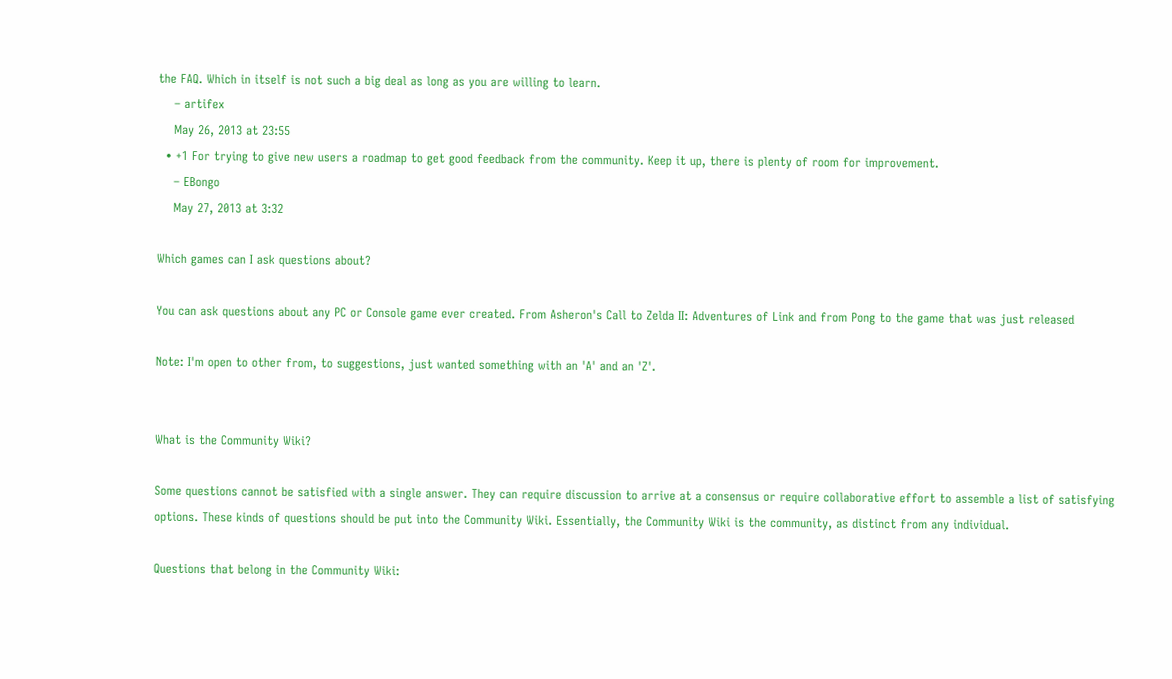the FAQ. Which in itself is not such a big deal as long as you are willing to learn.
    – artifex
    May 26, 2013 at 23:55
  • +1 For trying to give new users a roadmap to get good feedback from the community. Keep it up, there is plenty of room for improvement.
    – EBongo
    May 27, 2013 at 3:32

Which games can I ask questions about?

You can ask questions about any PC or Console game ever created. From Asheron's Call to Zelda II: Adventures of Link and from Pong to the game that was just released

Note: I'm open to other from, to suggestions, just wanted something with an 'A' and an 'Z'.


What is the Community Wiki?

Some questions cannot be satisfied with a single answer. They can require discussion to arrive at a consensus or require collaborative effort to assemble a list of satisfying options. These kinds of questions should be put into the Community Wiki. Essentially, the Community Wiki is the community, as distinct from any individual.

Questions that belong in the Community Wiki: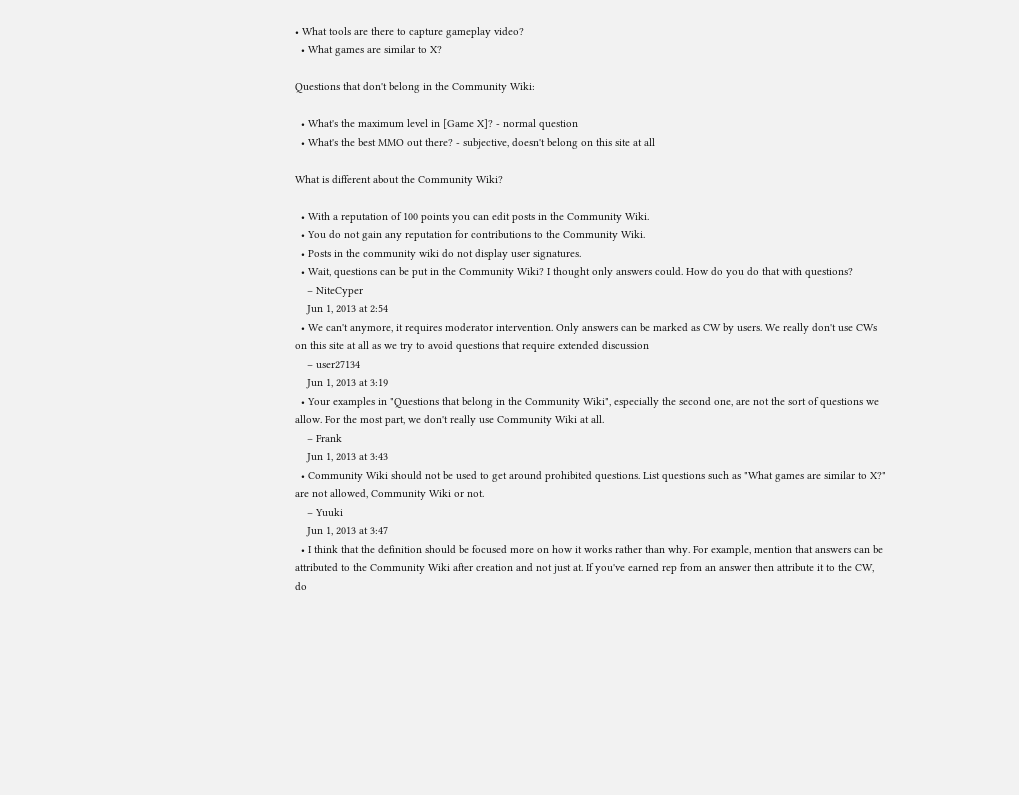• What tools are there to capture gameplay video?
  • What games are similar to X?

Questions that don't belong in the Community Wiki:

  • What's the maximum level in [Game X]? - normal question
  • What's the best MMO out there? - subjective, doesn't belong on this site at all

What is different about the Community Wiki?

  • With a reputation of 100 points you can edit posts in the Community Wiki.
  • You do not gain any reputation for contributions to the Community Wiki.
  • Posts in the community wiki do not display user signatures.
  • Wait, questions can be put in the Community Wiki? I thought only answers could. How do you do that with questions?
    – NiteCyper
    Jun 1, 2013 at 2:54
  • We can't anymore, it requires moderator intervention. Only answers can be marked as CW by users. We really don't use CWs on this site at all as we try to avoid questions that require extended discussion
    – user27134
    Jun 1, 2013 at 3:19
  • Your examples in "Questions that belong in the Community Wiki", especially the second one, are not the sort of questions we allow. For the most part, we don't really use Community Wiki at all.
    – Frank
    Jun 1, 2013 at 3:43
  • Community Wiki should not be used to get around prohibited questions. List questions such as "What games are similar to X?" are not allowed, Community Wiki or not.
    – Yuuki
    Jun 1, 2013 at 3:47
  • I think that the definition should be focused more on how it works rather than why. For example, mention that answers can be attributed to the Community Wiki after creation and not just at. If you've earned rep from an answer then attribute it to the CW, do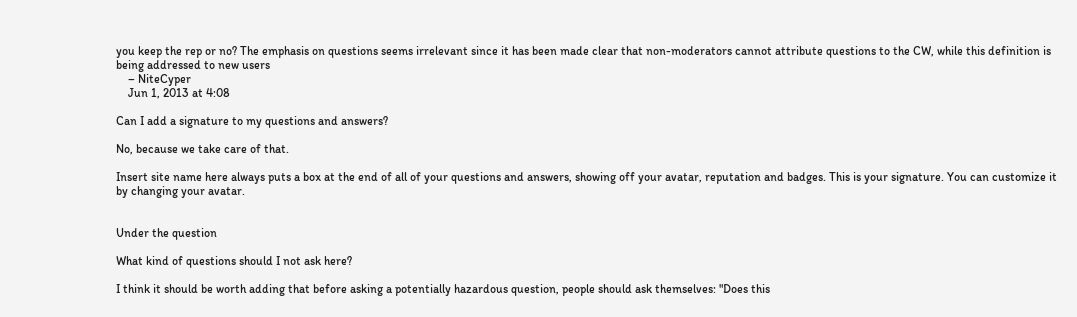you keep the rep or no? The emphasis on questions seems irrelevant since it has been made clear that non-moderators cannot attribute questions to the CW, while this definition is being addressed to new users
    – NiteCyper
    Jun 1, 2013 at 4:08

Can I add a signature to my questions and answers?

No, because we take care of that.

Insert site name here always puts a box at the end of all of your questions and answers, showing off your avatar, reputation and badges. This is your signature. You can customize it by changing your avatar.


Under the question

What kind of questions should I not ask here?

I think it should be worth adding that before asking a potentially hazardous question, people should ask themselves: "Does this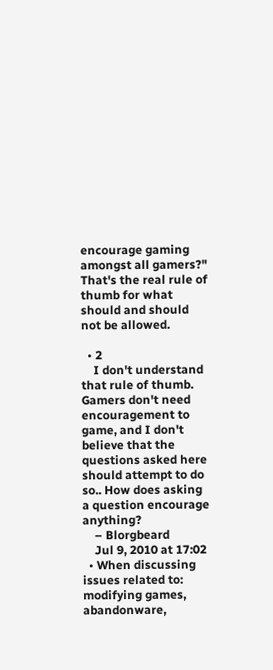encourage gaming amongst all gamers?" That's the real rule of thumb for what should and should not be allowed.

  • 2
    I don't understand that rule of thumb. Gamers don't need encouragement to game, and I don't believe that the questions asked here should attempt to do so.. How does asking a question encourage anything?
    – Blorgbeard
    Jul 9, 2010 at 17:02
  • When discussing issues related to: modifying games, abandonware,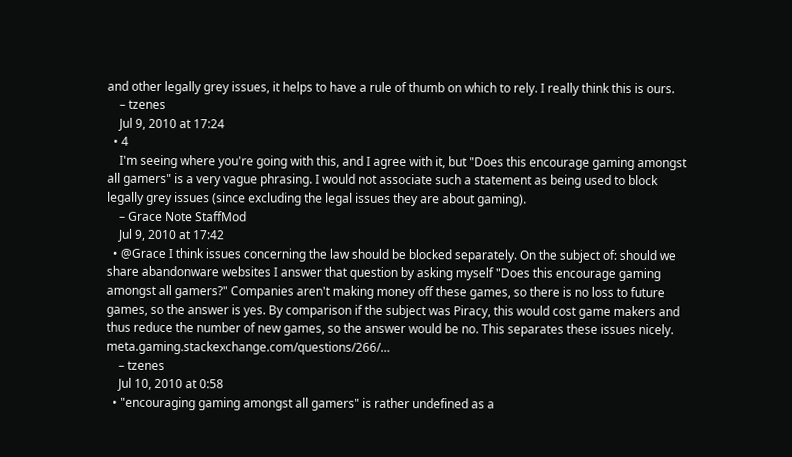and other legally grey issues, it helps to have a rule of thumb on which to rely. I really think this is ours.
    – tzenes
    Jul 9, 2010 at 17:24
  • 4
    I'm seeing where you're going with this, and I agree with it, but "Does this encourage gaming amongst all gamers" is a very vague phrasing. I would not associate such a statement as being used to block legally grey issues (since excluding the legal issues they are about gaming).
    – Grace Note StaffMod
    Jul 9, 2010 at 17:42
  • @Grace I think issues concerning the law should be blocked separately. On the subject of: should we share abandonware websites I answer that question by asking myself "Does this encourage gaming amongst all gamers?" Companies aren't making money off these games, so there is no loss to future games, so the answer is yes. By comparison if the subject was Piracy, this would cost game makers and thus reduce the number of new games, so the answer would be no. This separates these issues nicely. meta.gaming.stackexchange.com/questions/266/…
    – tzenes
    Jul 10, 2010 at 0:58
  • "encouraging gaming amongst all gamers" is rather undefined as a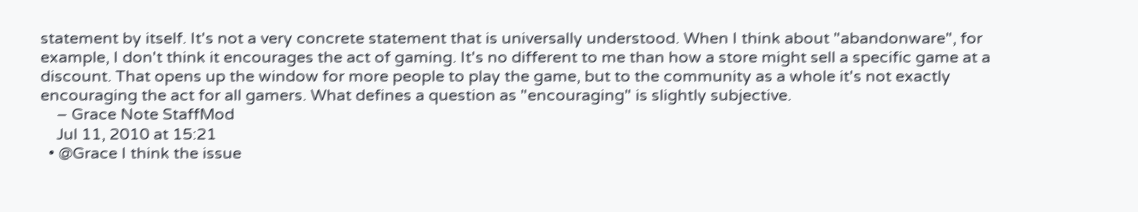statement by itself. It's not a very concrete statement that is universally understood. When I think about "abandonware", for example, I don't think it encourages the act of gaming. It's no different to me than how a store might sell a specific game at a discount. That opens up the window for more people to play the game, but to the community as a whole it's not exactly encouraging the act for all gamers. What defines a question as "encouraging" is slightly subjective.
    – Grace Note StaffMod
    Jul 11, 2010 at 15:21
  • @Grace I think the issue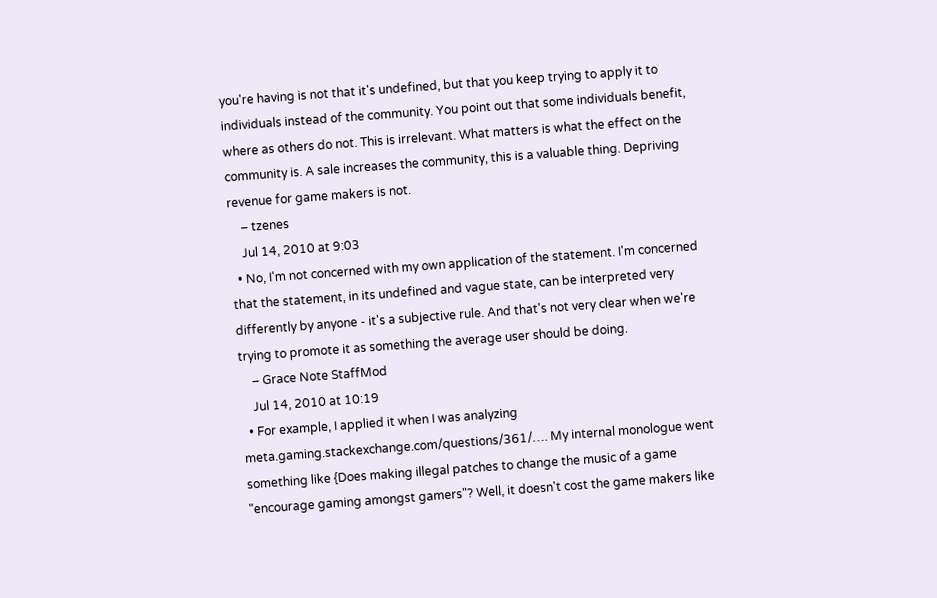you're having is not that it's undefined, but that you keep trying to apply it to individuals instead of the community. You point out that some individuals benefit, where as others do not. This is irrelevant. What matters is what the effect on the community is. A sale increases the community, this is a valuable thing. Depriving revenue for game makers is not.
    – tzenes
    Jul 14, 2010 at 9:03
  • No, I'm not concerned with my own application of the statement. I'm concerned that the statement, in its undefined and vague state, can be interpreted very differently by anyone - it's a subjective rule. And that's not very clear when we're trying to promote it as something the average user should be doing.
    – Grace Note StaffMod
    Jul 14, 2010 at 10:19
  • For example, I applied it when I was analyzing meta.gaming.stackexchange.com/questions/361/…. My internal monologue went something like {Does making illegal patches to change the music of a game "encourage gaming amongst gamers"? Well, it doesn't cost the game makers like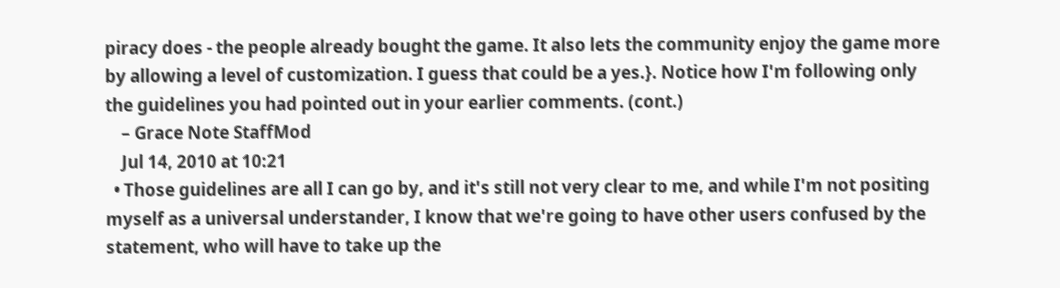piracy does - the people already bought the game. It also lets the community enjoy the game more by allowing a level of customization. I guess that could be a yes.}. Notice how I'm following only the guidelines you had pointed out in your earlier comments. (cont.)
    – Grace Note StaffMod
    Jul 14, 2010 at 10:21
  • Those guidelines are all I can go by, and it's still not very clear to me, and while I'm not positing myself as a universal understander, I know that we're going to have other users confused by the statement, who will have to take up the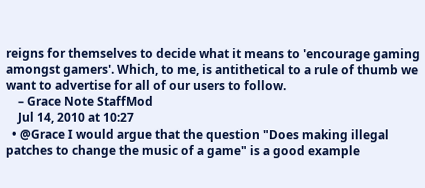reigns for themselves to decide what it means to 'encourage gaming amongst gamers'. Which, to me, is antithetical to a rule of thumb we want to advertise for all of our users to follow.
    – Grace Note StaffMod
    Jul 14, 2010 at 10:27
  • @Grace I would argue that the question "Does making illegal patches to change the music of a game" is a good example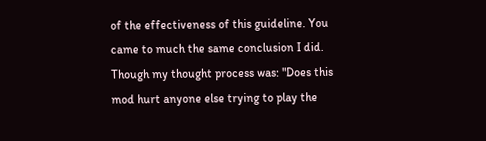of the effectiveness of this guideline. You came to much the same conclusion I did. Though my thought process was: "Does this mod hurt anyone else trying to play the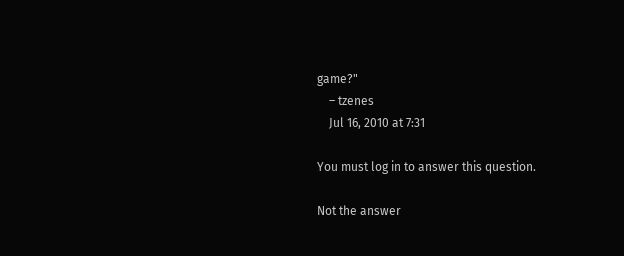game?"
    – tzenes
    Jul 16, 2010 at 7:31

You must log in to answer this question.

Not the answer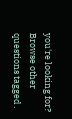you're looking for? Browse other questions tagged .